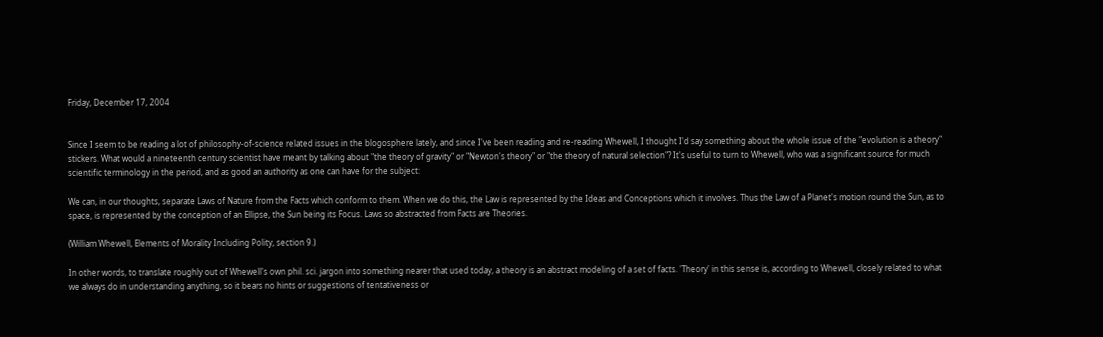Friday, December 17, 2004


Since I seem to be reading a lot of philosophy-of-science related issues in the blogosphere lately, and since I've been reading and re-reading Whewell, I thought I'd say something about the whole issue of the "evolution is a theory" stickers. What would a nineteenth century scientist have meant by talking about "the theory of gravity" or "Newton's theory" or "the theory of natural selection"? It's useful to turn to Whewell, who was a significant source for much scientific terminology in the period, and as good an authority as one can have for the subject:

We can, in our thoughts, separate Laws of Nature from the Facts which conform to them. When we do this, the Law is represented by the Ideas and Conceptions which it involves. Thus the Law of a Planet's motion round the Sun, as to space, is represented by the conception of an Ellipse, the Sun being its Focus. Laws so abstracted from Facts are Theories.

(William Whewell, Elements of Morality Including Polity, section 9.)

In other words, to translate roughly out of Whewell's own phil. sci. jargon into something nearer that used today, a theory is an abstract modeling of a set of facts. 'Theory' in this sense is, according to Whewell, closely related to what we always do in understanding anything, so it bears no hints or suggestions of tentativeness or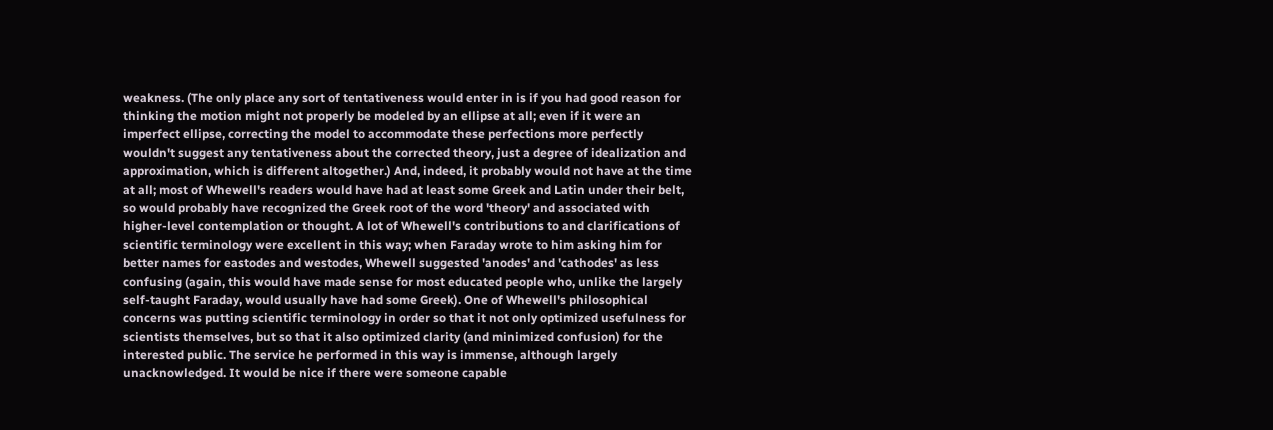weakness. (The only place any sort of tentativeness would enter in is if you had good reason for thinking the motion might not properly be modeled by an ellipse at all; even if it were an imperfect ellipse, correcting the model to accommodate these perfections more perfectly wouldn't suggest any tentativeness about the corrected theory, just a degree of idealization and approximation, which is different altogether.) And, indeed, it probably would not have at the time at all; most of Whewell's readers would have had at least some Greek and Latin under their belt, so would probably have recognized the Greek root of the word 'theory' and associated with higher-level contemplation or thought. A lot of Whewell's contributions to and clarifications of scientific terminology were excellent in this way; when Faraday wrote to him asking him for better names for eastodes and westodes, Whewell suggested 'anodes' and 'cathodes' as less confusing (again, this would have made sense for most educated people who, unlike the largely self-taught Faraday, would usually have had some Greek). One of Whewell's philosophical concerns was putting scientific terminology in order so that it not only optimized usefulness for scientists themselves, but so that it also optimized clarity (and minimized confusion) for the interested public. The service he performed in this way is immense, although largely unacknowledged. It would be nice if there were someone capable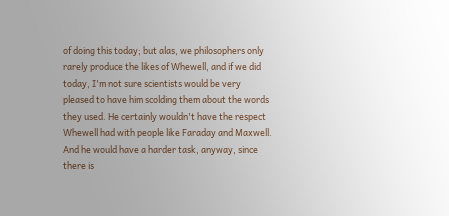of doing this today; but alas, we philosophers only rarely produce the likes of Whewell, and if we did today, I'm not sure scientists would be very pleased to have him scolding them about the words they used. He certainly wouldn't have the respect Whewell had with people like Faraday and Maxwell. And he would have a harder task, anyway, since there is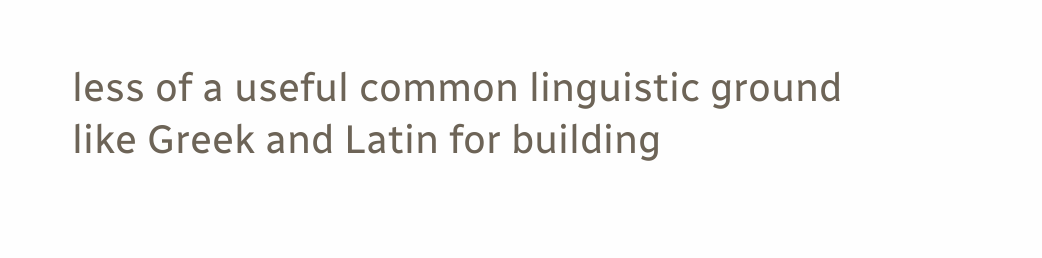less of a useful common linguistic ground like Greek and Latin for building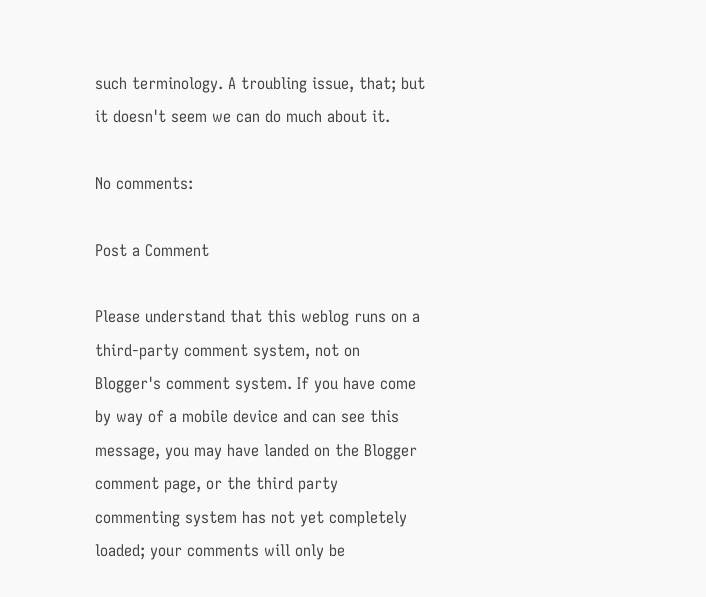such terminology. A troubling issue, that; but it doesn't seem we can do much about it.

No comments:

Post a Comment

Please understand that this weblog runs on a third-party comment system, not on Blogger's comment system. If you have come by way of a mobile device and can see this message, you may have landed on the Blogger comment page, or the third party commenting system has not yet completely loaded; your comments will only be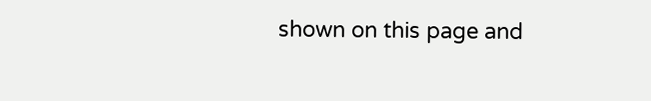shown on this page and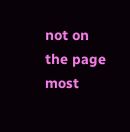not on the page most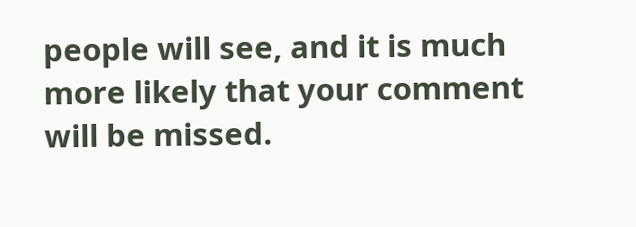people will see, and it is much more likely that your comment will be missed.